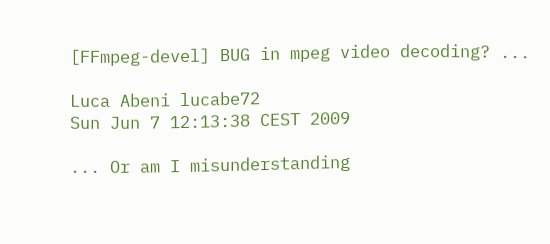[FFmpeg-devel] BUG in mpeg video decoding? ...

Luca Abeni lucabe72
Sun Jun 7 12:13:38 CEST 2009

... Or am I misunderstanding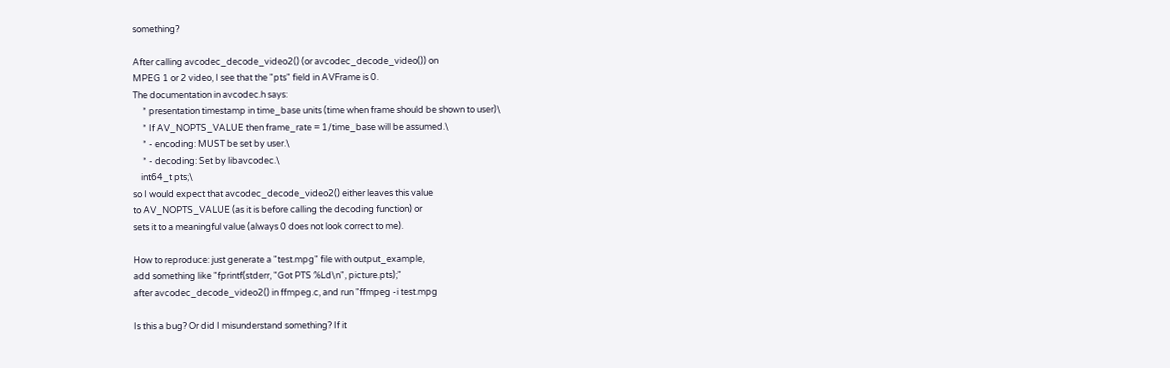something?

After calling avcodec_decode_video2() (or avcodec_decode_video()) on
MPEG 1 or 2 video, I see that the "pts" field in AVFrame is 0.
The documentation in avcodec.h says:
     * presentation timestamp in time_base units (time when frame should be shown to user)\
     * If AV_NOPTS_VALUE then frame_rate = 1/time_base will be assumed.\
     * - encoding: MUST be set by user.\
     * - decoding: Set by libavcodec.\
    int64_t pts;\
so I would expect that avcodec_decode_video2() either leaves this value
to AV_NOPTS_VALUE (as it is before calling the decoding function) or
sets it to a meaningful value (always 0 does not look correct to me).

How to reproduce: just generate a "test.mpg" file with output_example,
add something like "fprintf(stderr, "Got PTS %Ld\n", picture.pts);"
after avcodec_decode_video2() in ffmpeg.c, and run "ffmpeg -i test.mpg

Is this a bug? Or did I misunderstand something? If it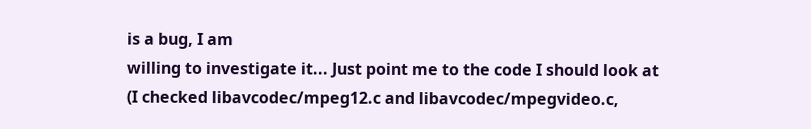is a bug, I am
willing to investigate it... Just point me to the code I should look at
(I checked libavcodec/mpeg12.c and libavcodec/mpegvideo.c,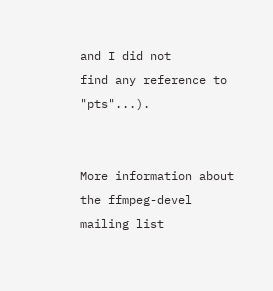and I did not
find any reference to "pts"...).


More information about the ffmpeg-devel mailing list